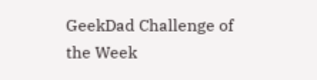GeekDad Challenge of the Week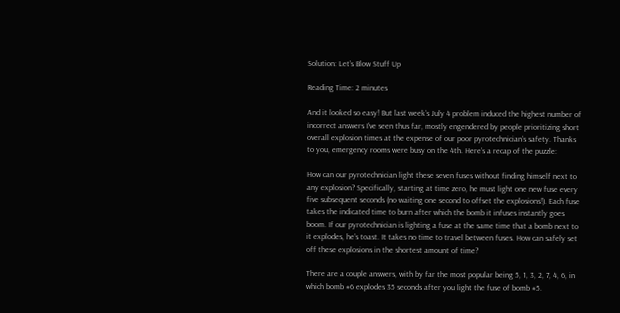Solution: Let’s Blow Stuff Up

Reading Time: 2 minutes

And it looked so easy! But last week’s July 4 problem induced the highest number of incorrect answers I’ve seen thus far, mostly engendered by people prioritizing short overall explosion times at the expense of our poor pyrotechnician’s safety. Thanks to you, emergency rooms were busy on the 4th. Here’s a recap of the puzzle:

How can our pyrotechnician light these seven fuses without finding himself next to any explosion? Specifically, starting at time zero, he must light one new fuse every five subsequent seconds (no waiting one second to offset the explosions!). Each fuse takes the indicated time to burn after which the bomb it infuses instantly goes boom. If our pyrotechnician is lighting a fuse at the same time that a bomb next to it explodes, he’s toast. It takes no time to travel between fuses. How can safely set off these explosions in the shortest amount of time?

There are a couple answers, with by far the most popular being 5, 1, 3, 2, 7, 4, 6, in which bomb #6 explodes 35 seconds after you light the fuse of bomb #5.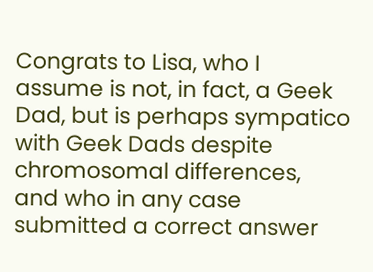Congrats to Lisa, who I assume is not, in fact, a Geek Dad, but is perhaps sympatico with Geek Dads despite chromosomal differences, and who in any case submitted a correct answer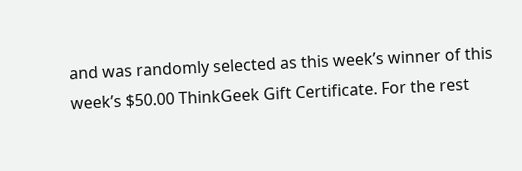and was randomly selected as this week’s winner of this week’s $50.00 ThinkGeek Gift Certificate. For the rest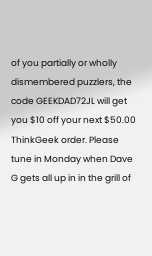of you partially or wholly dismembered puzzlers, the code GEEKDAD72JL will get you $10 off your next $50.00 ThinkGeek order. Please tune in Monday when Dave G gets all up in in the grill of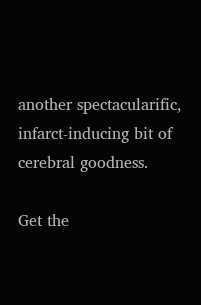another spectacularific, infarct-inducing bit of cerebral goodness.

Get the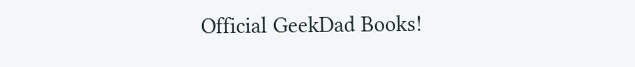Official GeekDad Books!